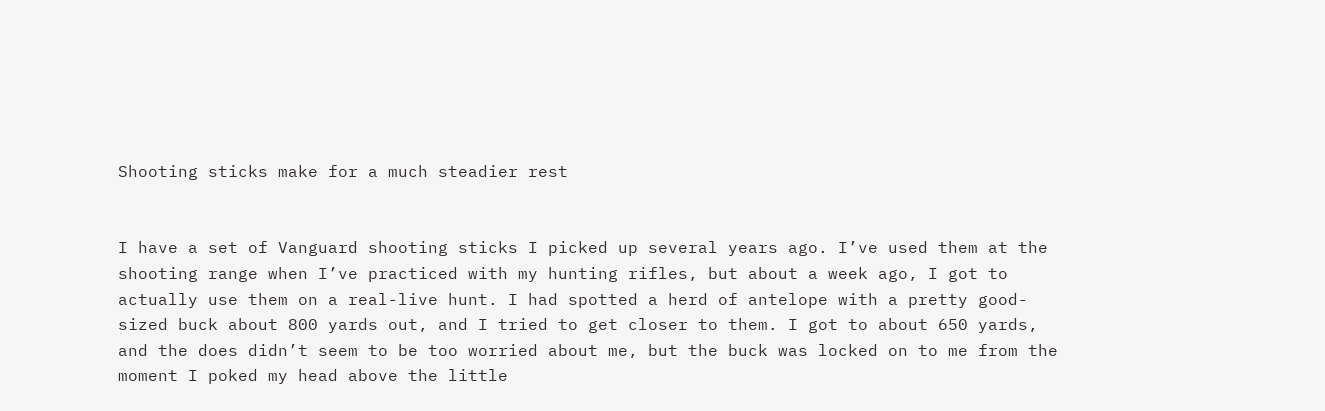Shooting sticks make for a much steadier rest


I have a set of Vanguard shooting sticks I picked up several years ago. I’ve used them at the shooting range when I’ve practiced with my hunting rifles, but about a week ago, I got to actually use them on a real-live hunt. I had spotted a herd of antelope with a pretty good-sized buck about 800 yards out, and I tried to get closer to them. I got to about 650 yards, and the does didn’t seem to be too worried about me, but the buck was locked on to me from the moment I poked my head above the little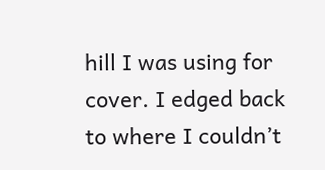hill I was using for cover. I edged back to where I couldn’t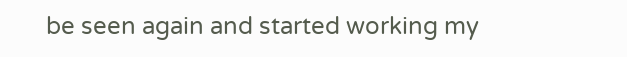be seen again and started working my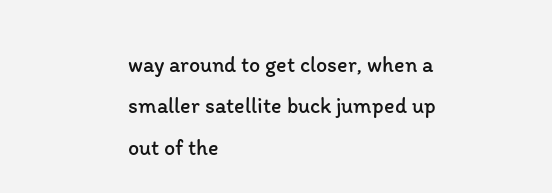way around to get closer, when a smaller satellite buck jumped up out of the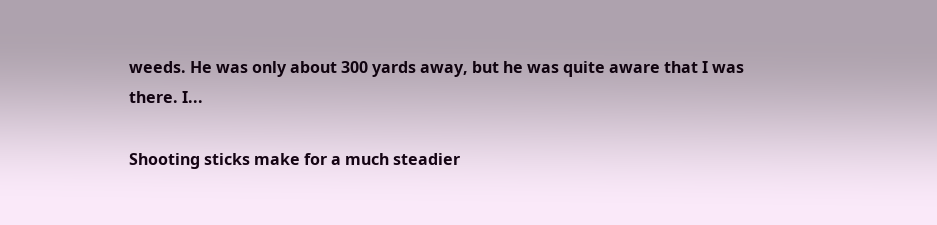weeds. He was only about 300 yards away, but he was quite aware that I was there. I...

Shooting sticks make for a much steadier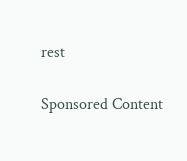rest

Sponsored Content